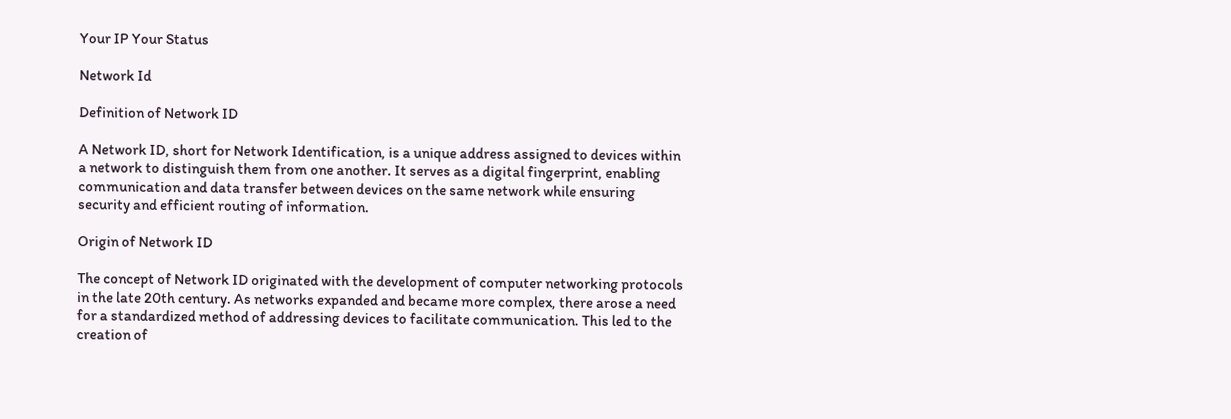Your IP Your Status

Network Id

Definition of Network ID

A Network ID, short for Network Identification, is a unique address assigned to devices within a network to distinguish them from one another. It serves as a digital fingerprint, enabling communication and data transfer between devices on the same network while ensuring security and efficient routing of information.

Origin of Network ID

The concept of Network ID originated with the development of computer networking protocols in the late 20th century. As networks expanded and became more complex, there arose a need for a standardized method of addressing devices to facilitate communication. This led to the creation of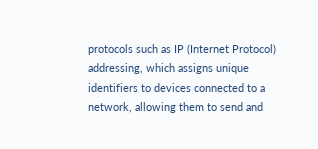protocols such as IP (Internet Protocol) addressing, which assigns unique identifiers to devices connected to a network, allowing them to send and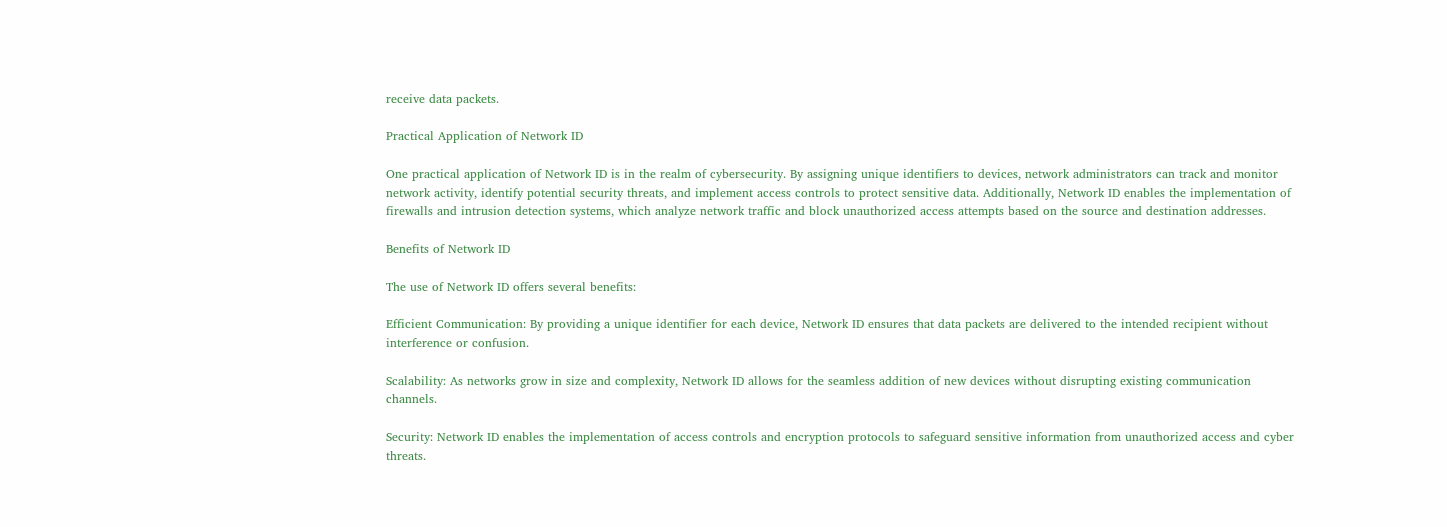receive data packets.

Practical Application of Network ID

One practical application of Network ID is in the realm of cybersecurity. By assigning unique identifiers to devices, network administrators can track and monitor network activity, identify potential security threats, and implement access controls to protect sensitive data. Additionally, Network ID enables the implementation of firewalls and intrusion detection systems, which analyze network traffic and block unauthorized access attempts based on the source and destination addresses.

Benefits of Network ID

The use of Network ID offers several benefits:

Efficient Communication: By providing a unique identifier for each device, Network ID ensures that data packets are delivered to the intended recipient without interference or confusion.

Scalability: As networks grow in size and complexity, Network ID allows for the seamless addition of new devices without disrupting existing communication channels.

Security: Network ID enables the implementation of access controls and encryption protocols to safeguard sensitive information from unauthorized access and cyber threats.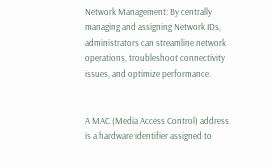Network Management: By centrally managing and assigning Network IDs, administrators can streamline network operations, troubleshoot connectivity issues, and optimize performance.


A MAC (Media Access Control) address is a hardware identifier assigned to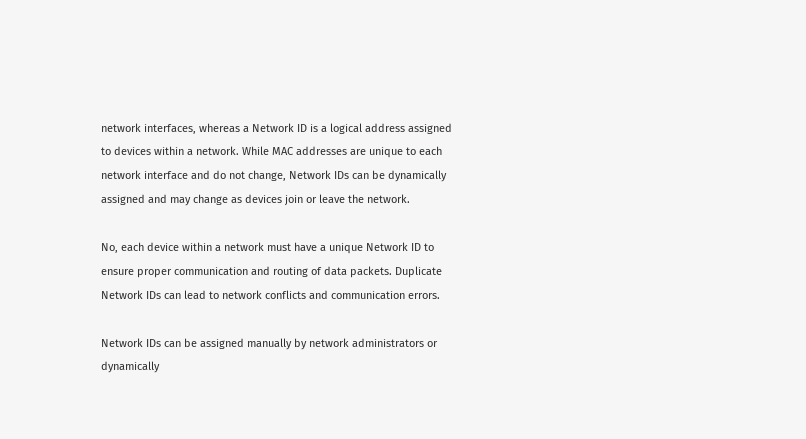network interfaces, whereas a Network ID is a logical address assigned to devices within a network. While MAC addresses are unique to each network interface and do not change, Network IDs can be dynamically assigned and may change as devices join or leave the network.

No, each device within a network must have a unique Network ID to ensure proper communication and routing of data packets. Duplicate Network IDs can lead to network conflicts and communication errors.

Network IDs can be assigned manually by network administrators or dynamically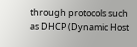through protocols such as DHCP (Dynamic Host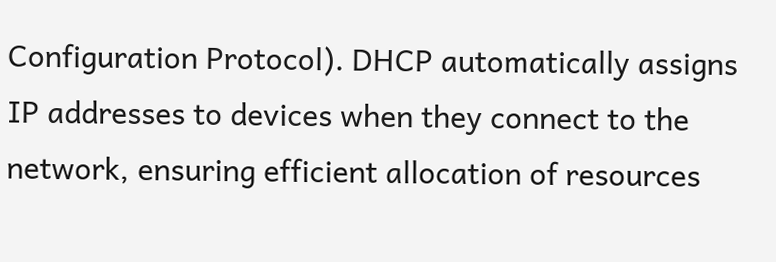Configuration Protocol). DHCP automatically assigns IP addresses to devices when they connect to the network, ensuring efficient allocation of resources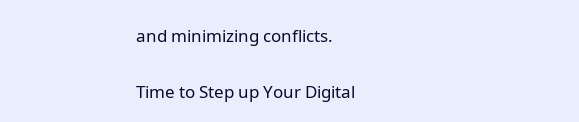and minimizing conflicts.


Time to Step up Your Digital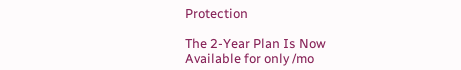Protection

The 2-Year Plan Is Now
Available for only /mo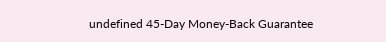undefined 45-Day Money-Back Guarantee